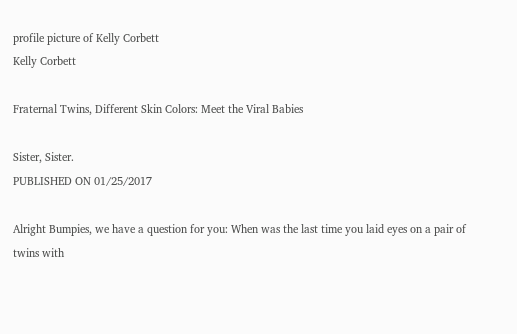profile picture of Kelly Corbett
Kelly Corbett

Fraternal Twins, Different Skin Colors: Meet the Viral Babies

Sister, Sister.
PUBLISHED ON 01/25/2017

Alright Bumpies, we have a question for you: When was the last time you laid eyes on a pair of twins with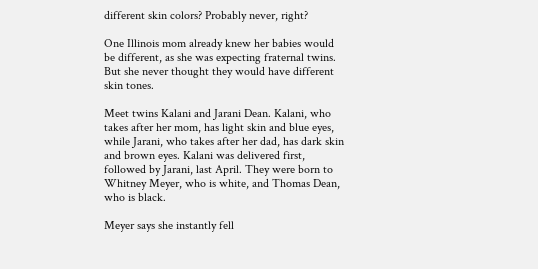different skin colors? Probably never, right?

One Illinois mom already knew her babies would be different, as she was expecting fraternal twins. But she never thought they would have different skin tones.

Meet twins Kalani and Jarani Dean. Kalani, who takes after her mom, has light skin and blue eyes, while Jarani, who takes after her dad, has dark skin and brown eyes. Kalani was delivered first, followed by Jarani, last April. They were born to Whitney Meyer, who is white, and Thomas Dean, who is black.

Meyer says she instantly fell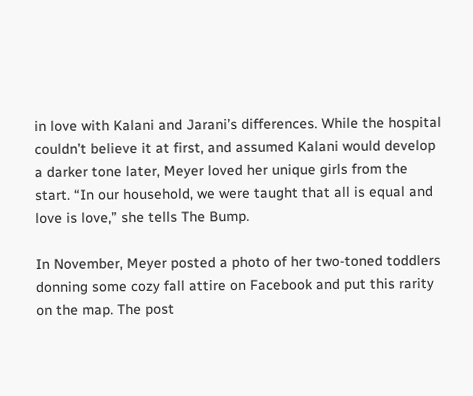in love with Kalani and Jarani’s differences. While the hospital couldn’t believe it at first, and assumed Kalani would develop a darker tone later, Meyer loved her unique girls from the start. “In our household, we were taught that all is equal and love is love,” she tells The Bump.

In November, Meyer posted a photo of her two-toned toddlers donning some cozy fall attire on Facebook and put this rarity on the map. The post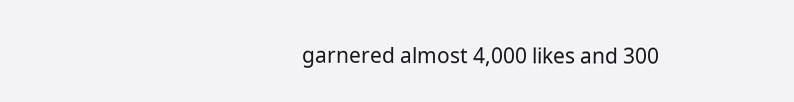garnered almost 4,000 likes and 300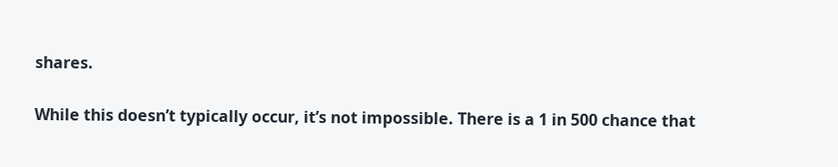shares.

While this doesn’t typically occur, it’s not impossible. There is a 1 in 500 chance that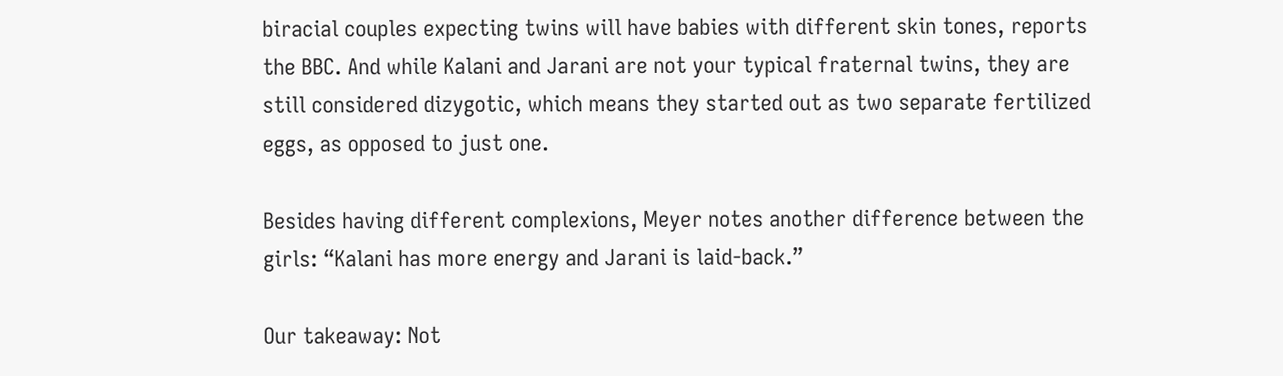biracial couples expecting twins will have babies with different skin tones, reports the BBC. And while Kalani and Jarani are not your typical fraternal twins, they are still considered dizygotic, which means they started out as two separate fertilized eggs, as opposed to just one.

Besides having different complexions, Meyer notes another difference between the girls: “Kalani has more energy and Jarani is laid-back.”

Our takeaway: Not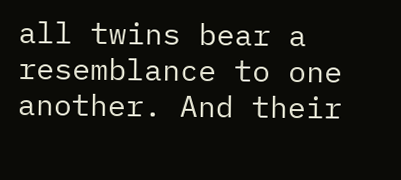all twins bear a resemblance to one another. And their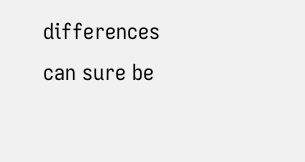differences can sure be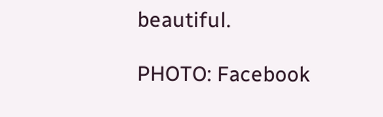beautiful.

PHOTO: Facebook